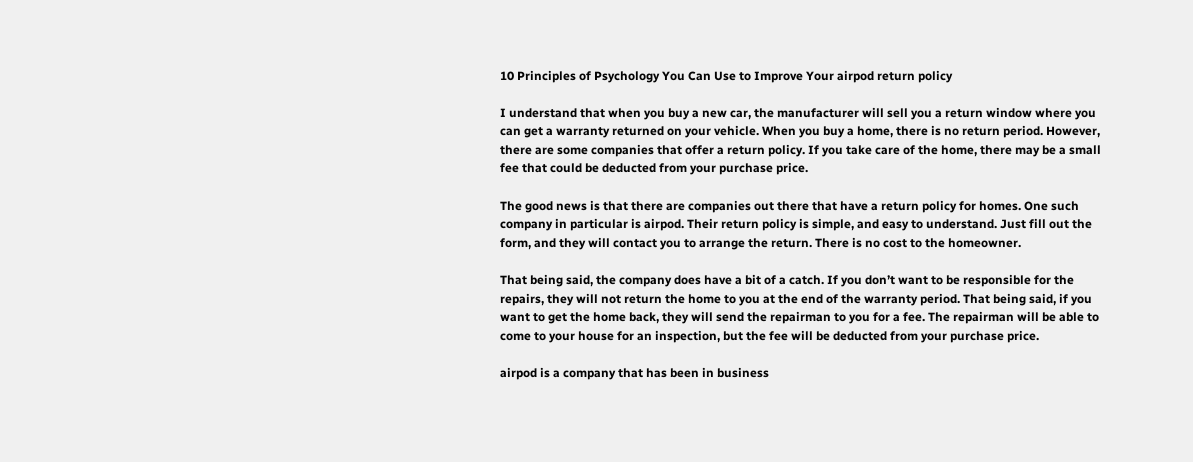10 Principles of Psychology You Can Use to Improve Your airpod return policy

I understand that when you buy a new car, the manufacturer will sell you a return window where you can get a warranty returned on your vehicle. When you buy a home, there is no return period. However, there are some companies that offer a return policy. If you take care of the home, there may be a small fee that could be deducted from your purchase price.

The good news is that there are companies out there that have a return policy for homes. One such company in particular is airpod. Their return policy is simple, and easy to understand. Just fill out the form, and they will contact you to arrange the return. There is no cost to the homeowner.

That being said, the company does have a bit of a catch. If you don’t want to be responsible for the repairs, they will not return the home to you at the end of the warranty period. That being said, if you want to get the home back, they will send the repairman to you for a fee. The repairman will be able to come to your house for an inspection, but the fee will be deducted from your purchase price.

airpod is a company that has been in business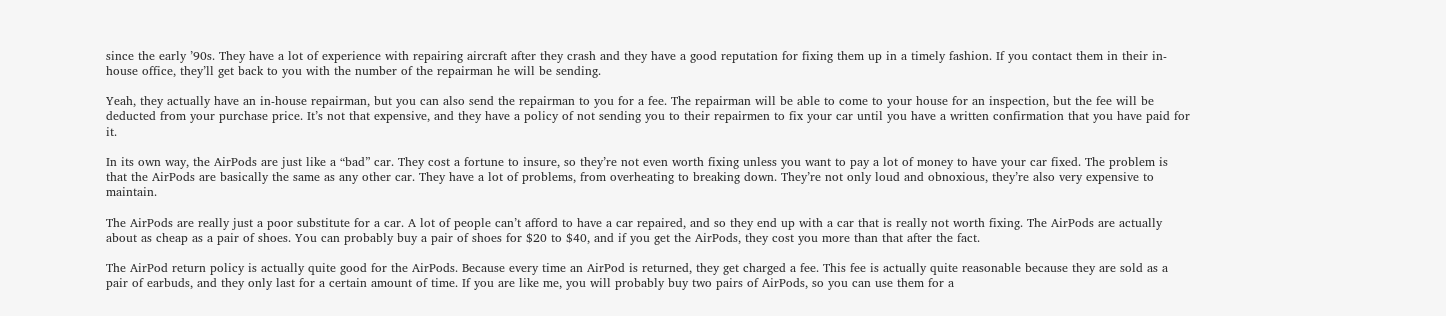since the early ’90s. They have a lot of experience with repairing aircraft after they crash and they have a good reputation for fixing them up in a timely fashion. If you contact them in their in-house office, they’ll get back to you with the number of the repairman he will be sending.

Yeah, they actually have an in-house repairman, but you can also send the repairman to you for a fee. The repairman will be able to come to your house for an inspection, but the fee will be deducted from your purchase price. It’s not that expensive, and they have a policy of not sending you to their repairmen to fix your car until you have a written confirmation that you have paid for it.

In its own way, the AirPods are just like a “bad” car. They cost a fortune to insure, so they’re not even worth fixing unless you want to pay a lot of money to have your car fixed. The problem is that the AirPods are basically the same as any other car. They have a lot of problems, from overheating to breaking down. They’re not only loud and obnoxious, they’re also very expensive to maintain.

The AirPods are really just a poor substitute for a car. A lot of people can’t afford to have a car repaired, and so they end up with a car that is really not worth fixing. The AirPods are actually about as cheap as a pair of shoes. You can probably buy a pair of shoes for $20 to $40, and if you get the AirPods, they cost you more than that after the fact.

The AirPod return policy is actually quite good for the AirPods. Because every time an AirPod is returned, they get charged a fee. This fee is actually quite reasonable because they are sold as a pair of earbuds, and they only last for a certain amount of time. If you are like me, you will probably buy two pairs of AirPods, so you can use them for a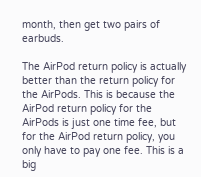month, then get two pairs of earbuds.

The AirPod return policy is actually better than the return policy for the AirPods. This is because the AirPod return policy for the AirPods is just one time fee, but for the AirPod return policy, you only have to pay one fee. This is a big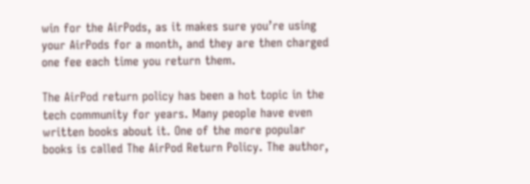win for the AirPods, as it makes sure you’re using your AirPods for a month, and they are then charged one fee each time you return them.

The AirPod return policy has been a hot topic in the tech community for years. Many people have even written books about it. One of the more popular books is called The AirPod Return Policy. The author,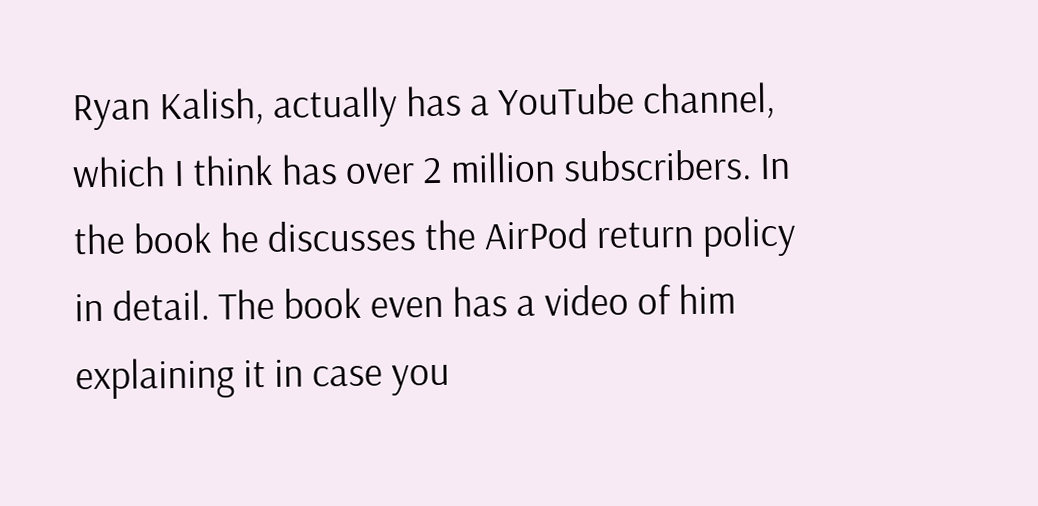Ryan Kalish, actually has a YouTube channel, which I think has over 2 million subscribers. In the book he discusses the AirPod return policy in detail. The book even has a video of him explaining it in case you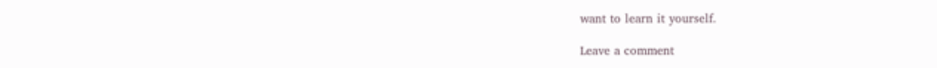want to learn it yourself.

Leave a comment